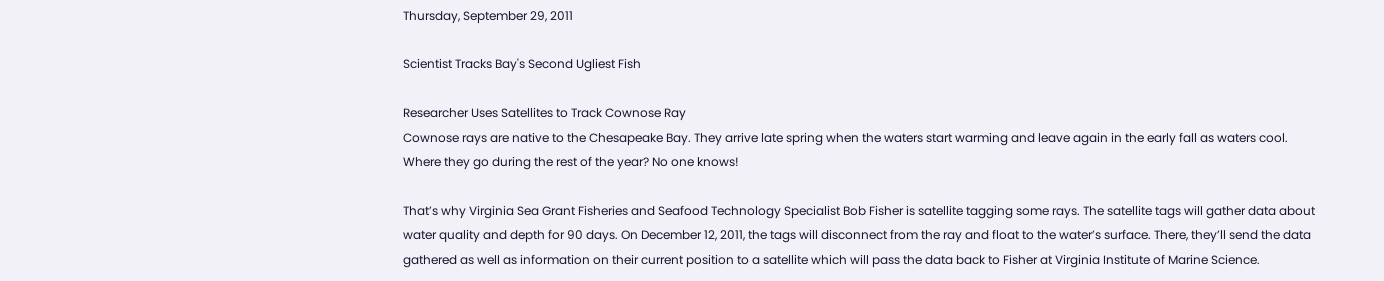Thursday, September 29, 2011

Scientist Tracks Bay's Second Ugliest Fish

Researcher Uses Satellites to Track Cownose Ray
Cownose rays are native to the Chesapeake Bay. They arrive late spring when the waters start warming and leave again in the early fall as waters cool. Where they go during the rest of the year? No one knows!

That’s why Virginia Sea Grant Fisheries and Seafood Technology Specialist Bob Fisher is satellite tagging some rays. The satellite tags will gather data about water quality and depth for 90 days. On December 12, 2011, the tags will disconnect from the ray and float to the water’s surface. There, they’ll send the data gathered as well as information on their current position to a satellite which will pass the data back to Fisher at Virginia Institute of Marine Science.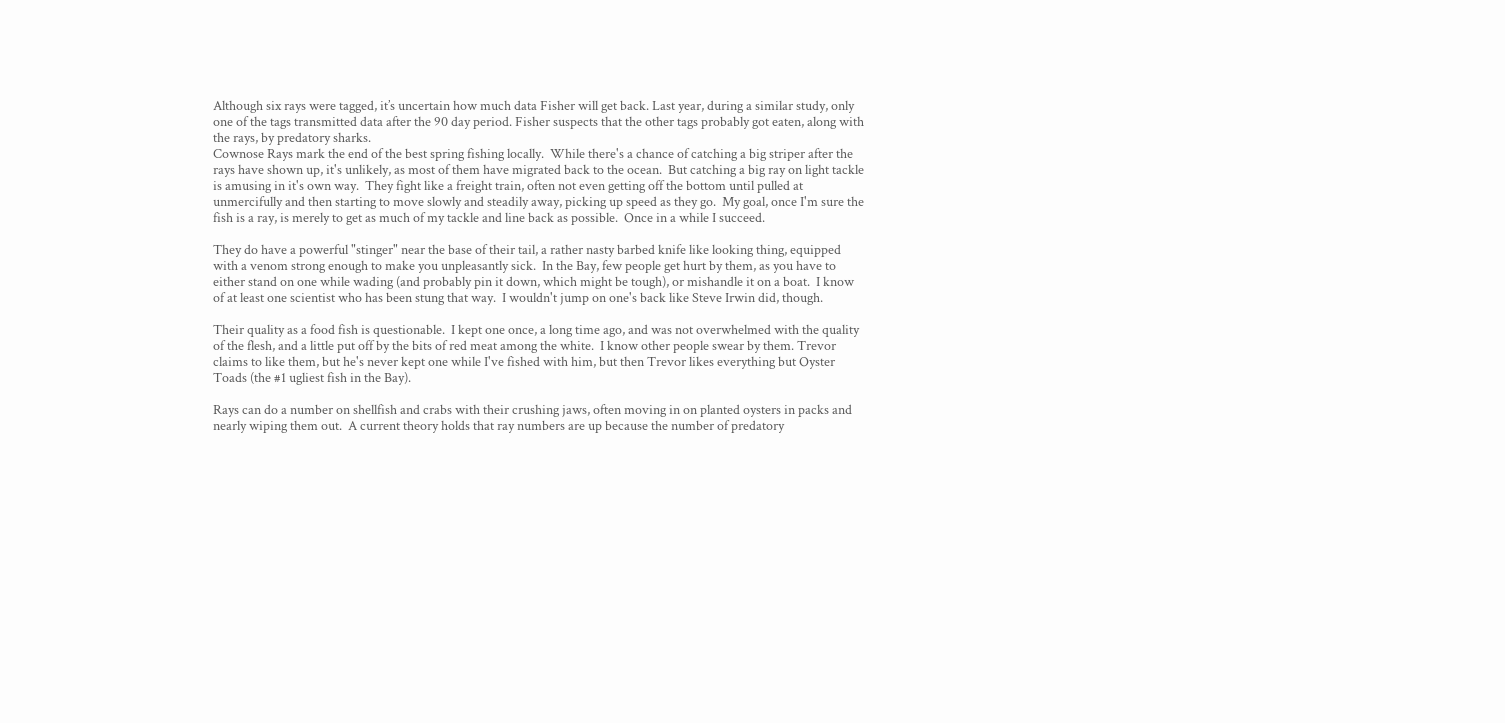Although six rays were tagged, it’s uncertain how much data Fisher will get back. Last year, during a similar study, only one of the tags transmitted data after the 90 day period. Fisher suspects that the other tags probably got eaten, along with the rays, by predatory sharks.
Cownose Rays mark the end of the best spring fishing locally.  While there's a chance of catching a big striper after the rays have shown up, it's unlikely, as most of them have migrated back to the ocean.  But catching a big ray on light tackle is amusing in it's own way.  They fight like a freight train, often not even getting off the bottom until pulled at unmercifully and then starting to move slowly and steadily away, picking up speed as they go.  My goal, once I'm sure the fish is a ray, is merely to get as much of my tackle and line back as possible.  Once in a while I succeed.

They do have a powerful "stinger" near the base of their tail, a rather nasty barbed knife like looking thing, equipped with a venom strong enough to make you unpleasantly sick.  In the Bay, few people get hurt by them, as you have to either stand on one while wading (and probably pin it down, which might be tough), or mishandle it on a boat.  I know of at least one scientist who has been stung that way.  I wouldn't jump on one's back like Steve Irwin did, though.

Their quality as a food fish is questionable.  I kept one once, a long time ago, and was not overwhelmed with the quality of the flesh, and a little put off by the bits of red meat among the white.  I know other people swear by them. Trevor claims to like them, but he's never kept one while I've fished with him, but then Trevor likes everything but Oyster Toads (the #1 ugliest fish in the Bay).

Rays can do a number on shellfish and crabs with their crushing jaws, often moving in on planted oysters in packs and nearly wiping them out.  A current theory holds that ray numbers are up because the number of predatory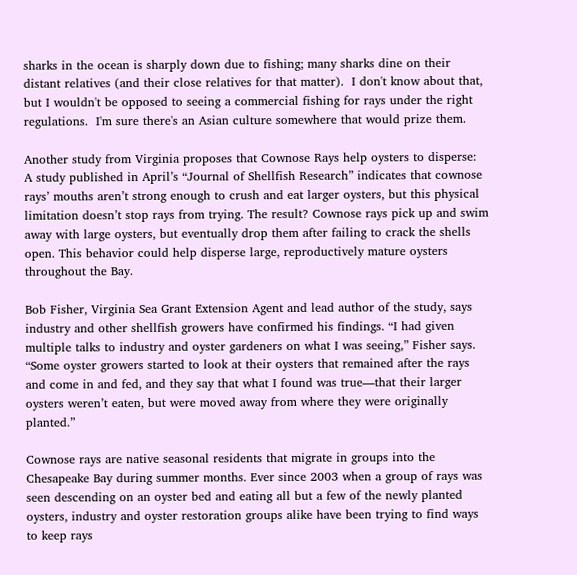sharks in the ocean is sharply down due to fishing; many sharks dine on their distant relatives (and their close relatives for that matter).  I don't know about that, but I wouldn't be opposed to seeing a commercial fishing for rays under the right regulations.  I'm sure there's an Asian culture somewhere that would prize them.

Another study from Virginia proposes that Cownose Rays help oysters to disperse:
A study published in April’s “Journal of Shellfish Research” indicates that cownose rays’ mouths aren’t strong enough to crush and eat larger oysters, but this physical limitation doesn’t stop rays from trying. The result? Cownose rays pick up and swim away with large oysters, but eventually drop them after failing to crack the shells open. This behavior could help disperse large, reproductively mature oysters throughout the Bay.

Bob Fisher, Virginia Sea Grant Extension Agent and lead author of the study, says industry and other shellfish growers have confirmed his findings. “I had given multiple talks to industry and oyster gardeners on what I was seeing,” Fisher says. “Some oyster growers started to look at their oysters that remained after the rays and come in and fed, and they say that what I found was true—that their larger oysters weren’t eaten, but were moved away from where they were originally planted.”

Cownose rays are native seasonal residents that migrate in groups into the Chesapeake Bay during summer months. Ever since 2003 when a group of rays was seen descending on an oyster bed and eating all but a few of the newly planted oysters, industry and oyster restoration groups alike have been trying to find ways to keep rays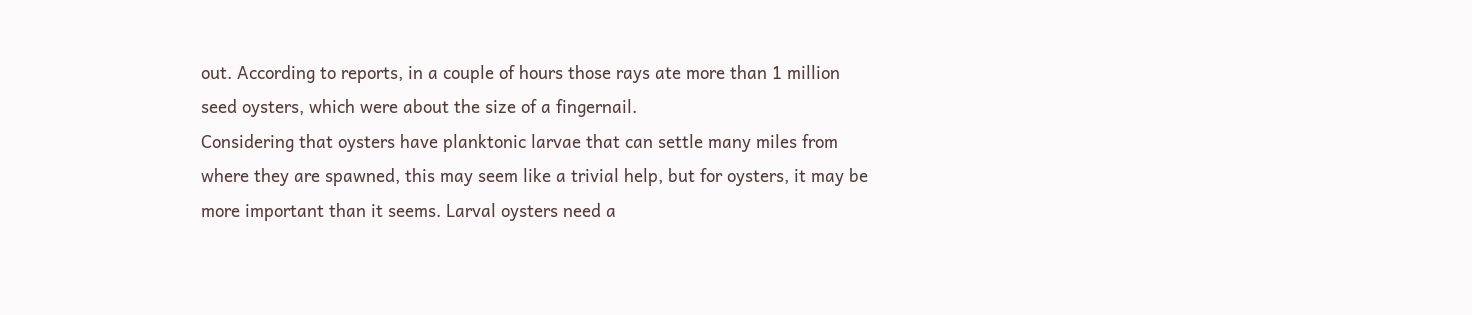out. According to reports, in a couple of hours those rays ate more than 1 million seed oysters, which were about the size of a fingernail.
Considering that oysters have planktonic larvae that can settle many miles from where they are spawned, this may seem like a trivial help, but for oysters, it may be more important than it seems. Larval oysters need a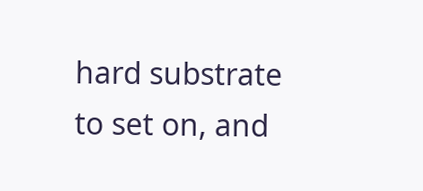hard substrate to set on, and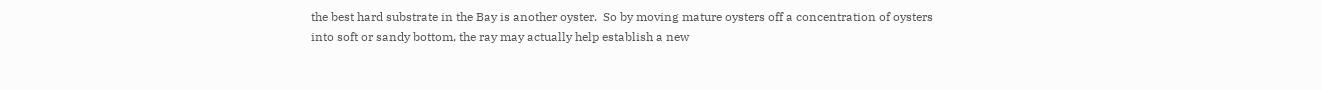the best hard substrate in the Bay is another oyster.  So by moving mature oysters off a concentration of oysters into soft or sandy bottom, the ray may actually help establish a new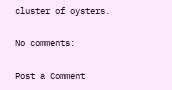cluster of oysters.

No comments:

Post a Comment